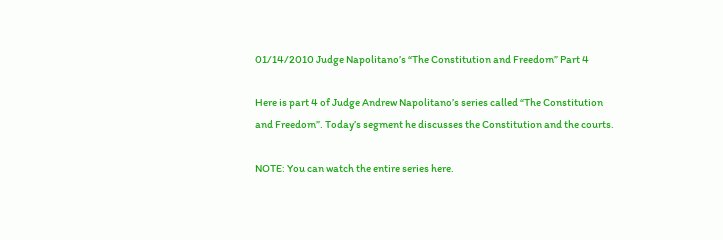01/14/2010 Judge Napolitano’s “The Constitution and Freedom” Part 4

Here is part 4 of Judge Andrew Napolitano’s series called “The Constitution and Freedom”. Today’s segment he discusses the Constitution and the courts.

NOTE: You can watch the entire series here.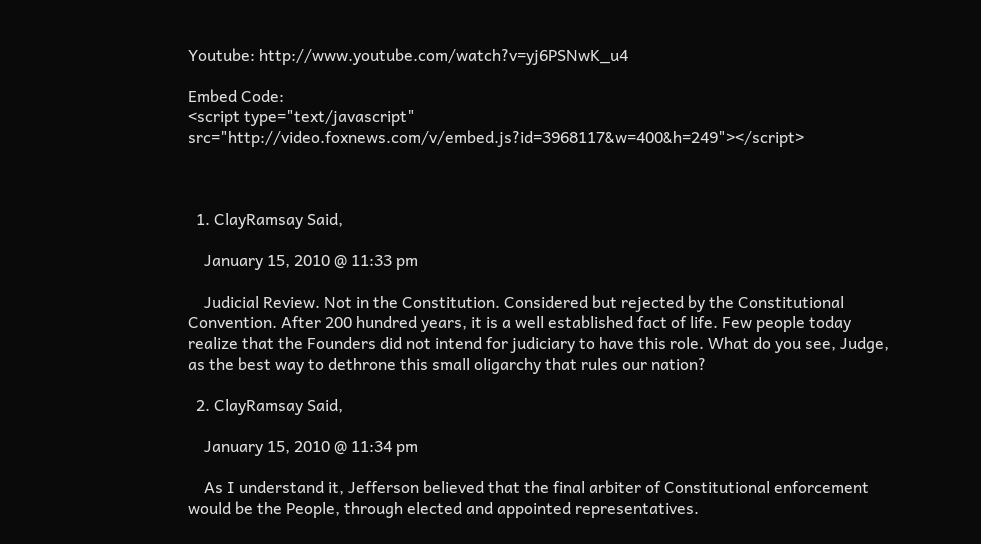Youtube: http://www.youtube.com/watch?v=yj6PSNwK_u4

Embed Code:
<script type="text/javascript" src="http://video.foxnews.com/v/embed.js?id=3968117&w=400&h=249"></script>



  1. ClayRamsay Said,

    January 15, 2010 @ 11:33 pm

    Judicial Review. Not in the Constitution. Considered but rejected by the Constitutional Convention. After 200 hundred years, it is a well established fact of life. Few people today realize that the Founders did not intend for judiciary to have this role. What do you see, Judge, as the best way to dethrone this small oligarchy that rules our nation?

  2. ClayRamsay Said,

    January 15, 2010 @ 11:34 pm

    As I understand it, Jefferson believed that the final arbiter of Constitutional enforcement would be the People, through elected and appointed representatives.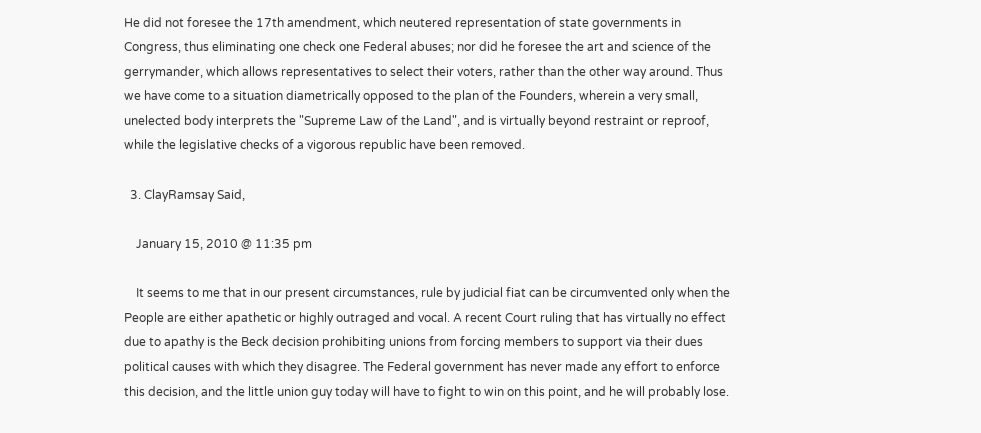He did not foresee the 17th amendment, which neutered representation of state governments in Congress, thus eliminating one check one Federal abuses; nor did he foresee the art and science of the gerrymander, which allows representatives to select their voters, rather than the other way around. Thus we have come to a situation diametrically opposed to the plan of the Founders, wherein a very small, unelected body interprets the "Supreme Law of the Land", and is virtually beyond restraint or reproof, while the legislative checks of a vigorous republic have been removed.

  3. ClayRamsay Said,

    January 15, 2010 @ 11:35 pm

    It seems to me that in our present circumstances, rule by judicial fiat can be circumvented only when the People are either apathetic or highly outraged and vocal. A recent Court ruling that has virtually no effect due to apathy is the Beck decision prohibiting unions from forcing members to support via their dues political causes with which they disagree. The Federal government has never made any effort to enforce this decision, and the little union guy today will have to fight to win on this point, and he will probably lose.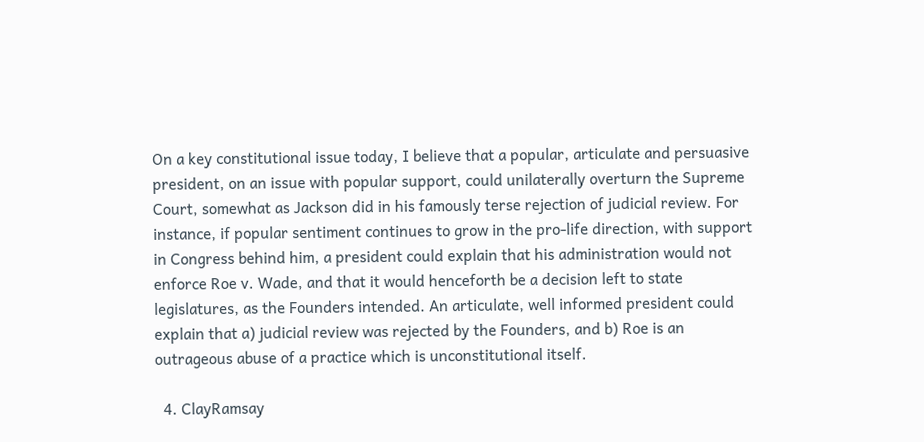On a key constitutional issue today, I believe that a popular, articulate and persuasive president, on an issue with popular support, could unilaterally overturn the Supreme Court, somewhat as Jackson did in his famously terse rejection of judicial review. For instance, if popular sentiment continues to grow in the pro-life direction, with support in Congress behind him, a president could explain that his administration would not enforce Roe v. Wade, and that it would henceforth be a decision left to state legislatures, as the Founders intended. An articulate, well informed president could explain that a) judicial review was rejected by the Founders, and b) Roe is an outrageous abuse of a practice which is unconstitutional itself.

  4. ClayRamsay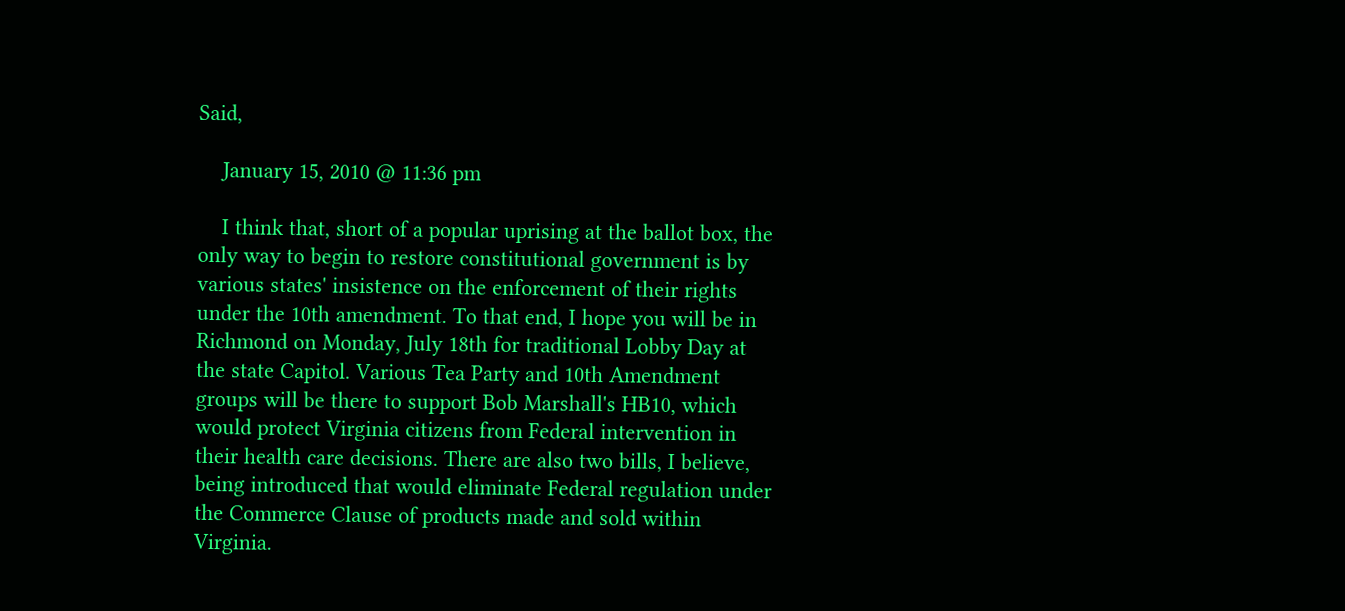Said,

    January 15, 2010 @ 11:36 pm

    I think that, short of a popular uprising at the ballot box, the only way to begin to restore constitutional government is by various states' insistence on the enforcement of their rights under the 10th amendment. To that end, I hope you will be in Richmond on Monday, July 18th for traditional Lobby Day at the state Capitol. Various Tea Party and 10th Amendment groups will be there to support Bob Marshall's HB10, which would protect Virginia citizens from Federal intervention in their health care decisions. There are also two bills, I believe, being introduced that would eliminate Federal regulation under the Commerce Clause of products made and sold within Virginia.